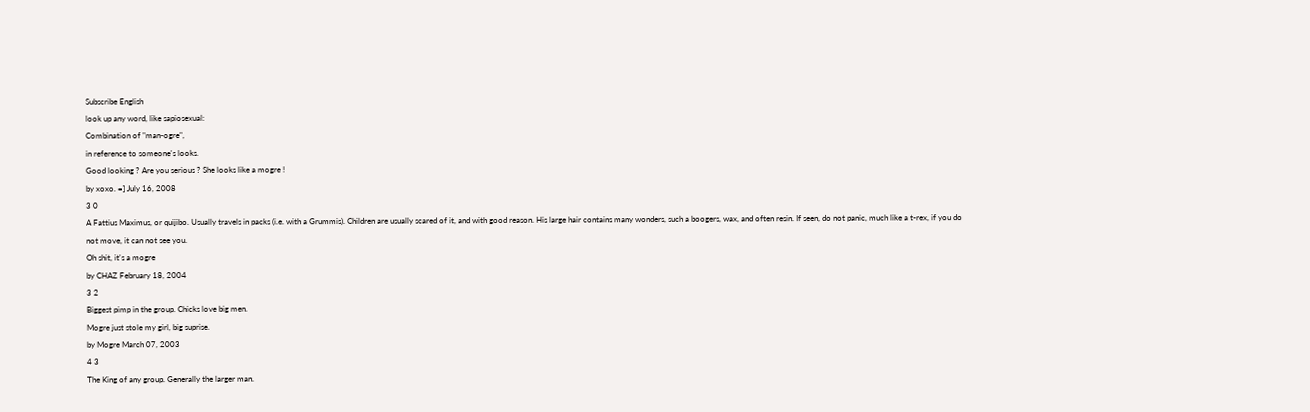Subscribe English
look up any word, like sapiosexual:
Combination of "man-ogre",
in reference to someone's looks.
Good looking ? Are you serious ? She looks like a mogre !
by xoxo. =] July 16, 2008
3 0
A Fattius Maximus, or quijibo. Usually travels in packs (i.e. with a Grummis). Children are usually scared of it, and with good reason. His large hair contains many wonders, such a boogers, wax, and often resin. If seen, do not panic, much like a t-rex, if you do not move, it can not see you.
Oh shit, it's a mogre
by CHAZ February 18, 2004
3 2
Biggest pimp in the group. Chicks love big men.
Mogre just stole my girl, big suprise.
by Mogre March 07, 2003
4 3
The King of any group. Generally the larger man.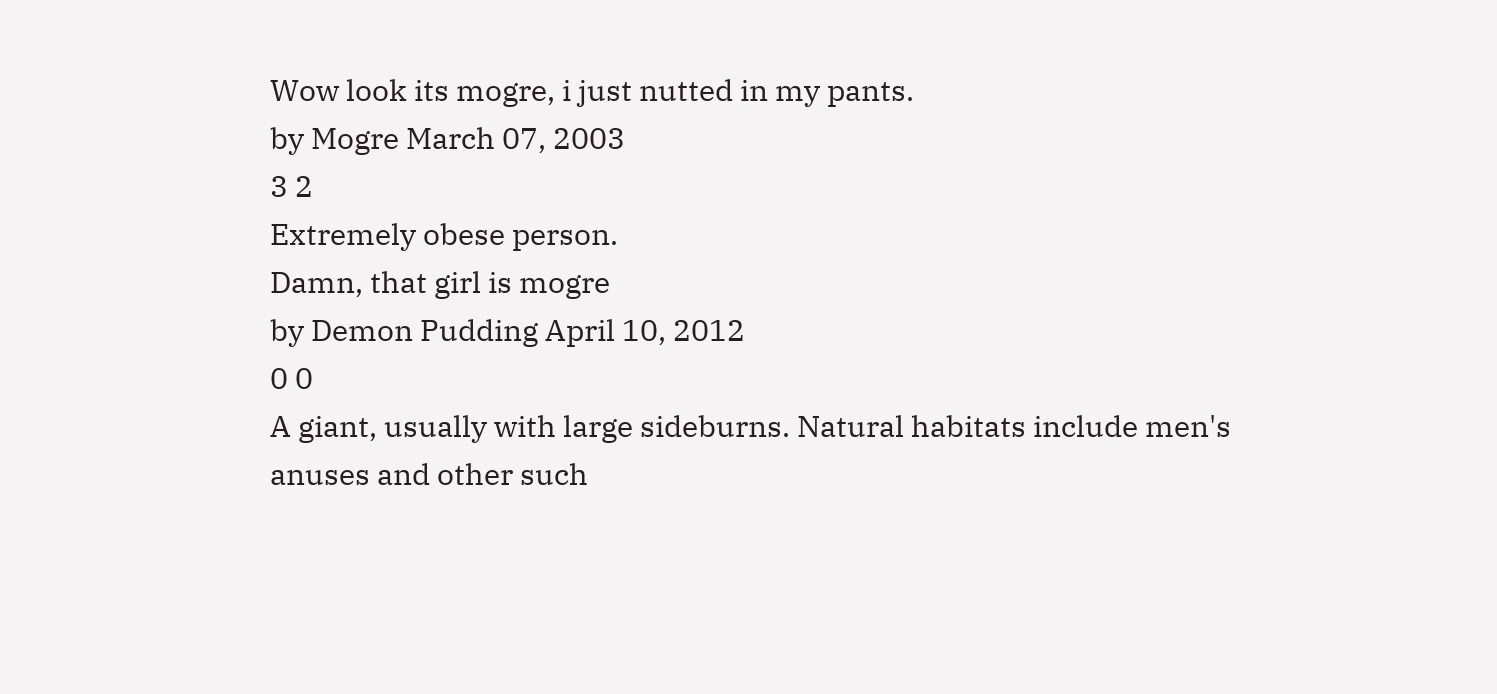Wow look its mogre, i just nutted in my pants.
by Mogre March 07, 2003
3 2
Extremely obese person.
Damn, that girl is mogre
by Demon Pudding April 10, 2012
0 0
A giant, usually with large sideburns. Natural habitats include men's anuses and other such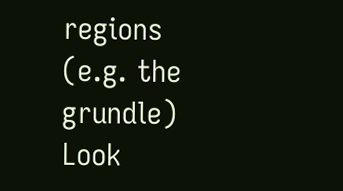regions (e.g. the grundle)
Look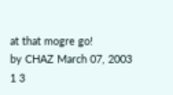at that mogre go!
by CHAZ March 07, 2003
1 3